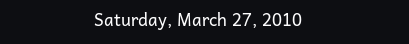Saturday, March 27, 2010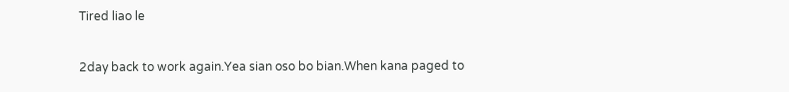Tired liao le

2day back to work again.Yea sian oso bo bian.When kana paged to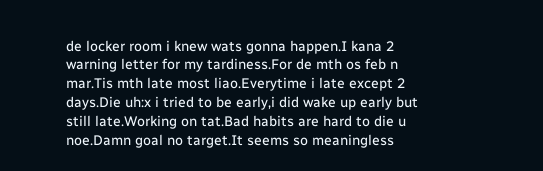de locker room i knew wats gonna happen.I kana 2 warning letter for my tardiness.For de mth os feb n mar.Tis mth late most liao.Everytime i late except 2 days.Die uh:x i tried to be early,i did wake up early but still late.Working on tat.Bad habits are hard to die u noe.Damn goal no target.It seems so meaningless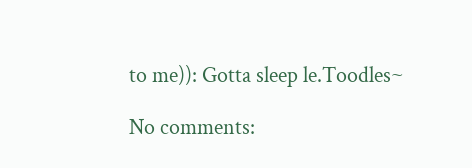to me)): Gotta sleep le.Toodles~

No comments: